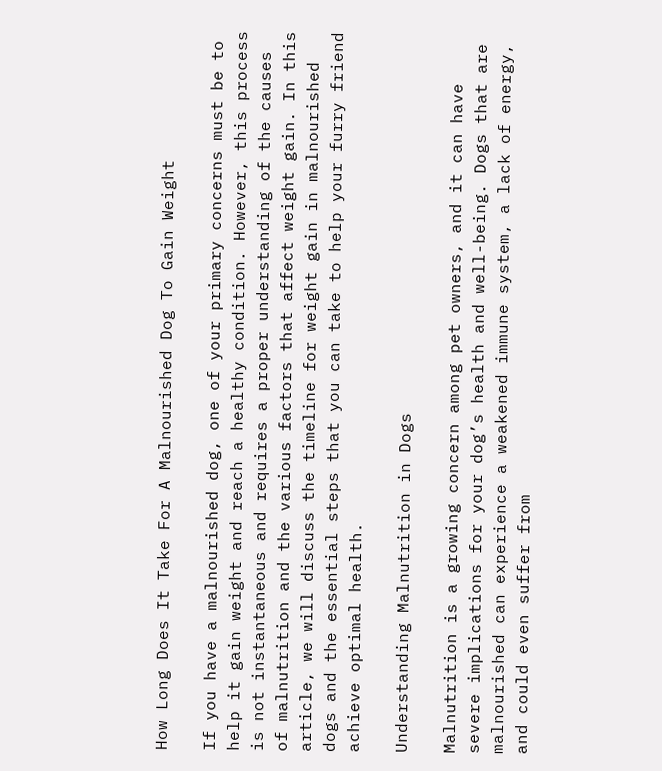How Long Does It Take For A Malnourished Dog To Gain Weight

If you have a malnourished dog, one of your primary concerns must be to help it gain weight and reach a healthy condition. However, this process is not instantaneous and requires a proper understanding of the causes of malnutrition and the various factors that affect weight gain. In this article, we will discuss the timeline for weight gain in malnourished dogs and the essential steps that you can take to help your furry friend achieve optimal health.

Understanding Malnutrition in Dogs

Malnutrition is a growing concern among pet owners, and it can have severe implications for your dog’s health and well-being. Dogs that are malnourished can experience a weakened immune system, a lack of energy, and could even suffer from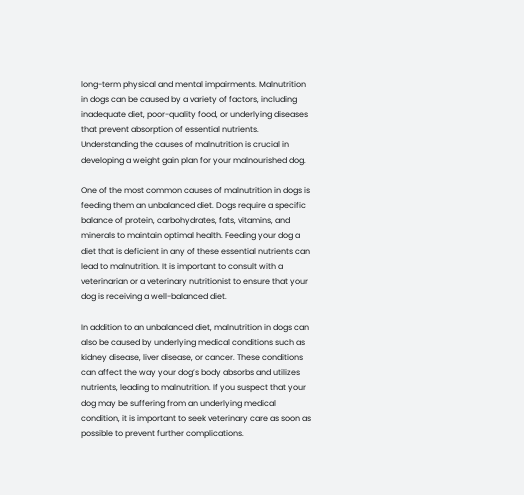long-term physical and mental impairments. Malnutrition in dogs can be caused by a variety of factors, including inadequate diet, poor-quality food, or underlying diseases that prevent absorption of essential nutrients. Understanding the causes of malnutrition is crucial in developing a weight gain plan for your malnourished dog.

One of the most common causes of malnutrition in dogs is feeding them an unbalanced diet. Dogs require a specific balance of protein, carbohydrates, fats, vitamins, and minerals to maintain optimal health. Feeding your dog a diet that is deficient in any of these essential nutrients can lead to malnutrition. It is important to consult with a veterinarian or a veterinary nutritionist to ensure that your dog is receiving a well-balanced diet.

In addition to an unbalanced diet, malnutrition in dogs can also be caused by underlying medical conditions such as kidney disease, liver disease, or cancer. These conditions can affect the way your dog’s body absorbs and utilizes nutrients, leading to malnutrition. If you suspect that your dog may be suffering from an underlying medical condition, it is important to seek veterinary care as soon as possible to prevent further complications.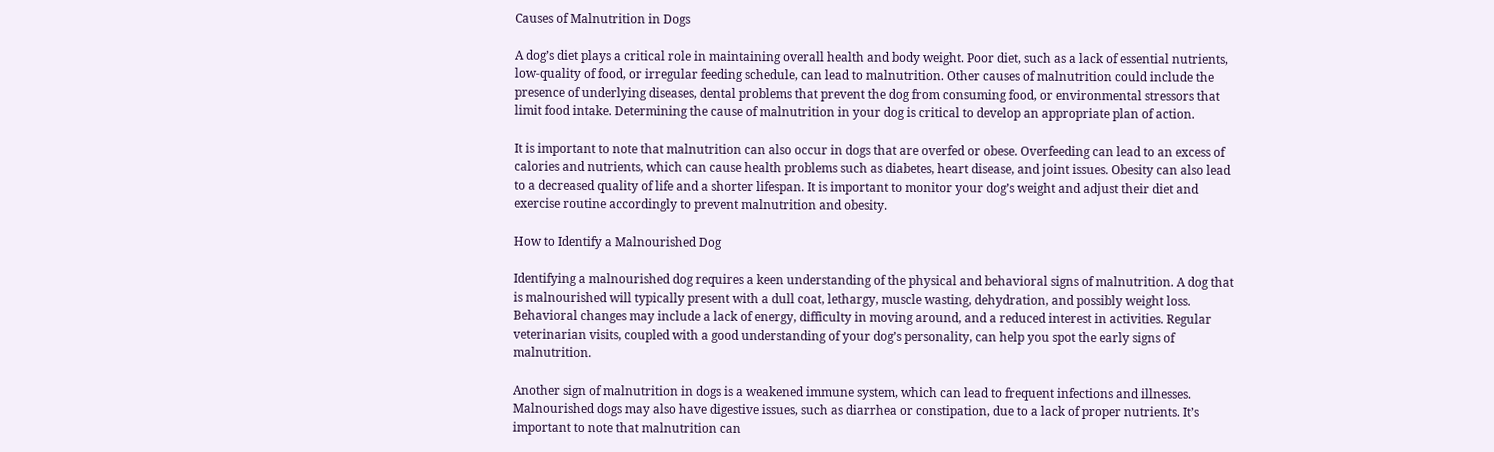Causes of Malnutrition in Dogs

A dog’s diet plays a critical role in maintaining overall health and body weight. Poor diet, such as a lack of essential nutrients, low-quality of food, or irregular feeding schedule, can lead to malnutrition. Other causes of malnutrition could include the presence of underlying diseases, dental problems that prevent the dog from consuming food, or environmental stressors that limit food intake. Determining the cause of malnutrition in your dog is critical to develop an appropriate plan of action.

It is important to note that malnutrition can also occur in dogs that are overfed or obese. Overfeeding can lead to an excess of calories and nutrients, which can cause health problems such as diabetes, heart disease, and joint issues. Obesity can also lead to a decreased quality of life and a shorter lifespan. It is important to monitor your dog’s weight and adjust their diet and exercise routine accordingly to prevent malnutrition and obesity.

How to Identify a Malnourished Dog

Identifying a malnourished dog requires a keen understanding of the physical and behavioral signs of malnutrition. A dog that is malnourished will typically present with a dull coat, lethargy, muscle wasting, dehydration, and possibly weight loss. Behavioral changes may include a lack of energy, difficulty in moving around, and a reduced interest in activities. Regular veterinarian visits, coupled with a good understanding of your dog’s personality, can help you spot the early signs of malnutrition.

Another sign of malnutrition in dogs is a weakened immune system, which can lead to frequent infections and illnesses. Malnourished dogs may also have digestive issues, such as diarrhea or constipation, due to a lack of proper nutrients. It’s important to note that malnutrition can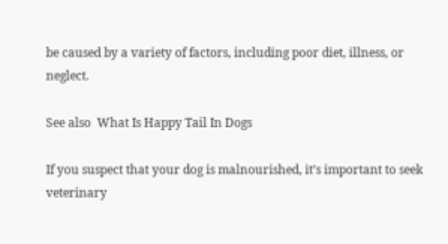be caused by a variety of factors, including poor diet, illness, or neglect.

See also  What Is Happy Tail In Dogs

If you suspect that your dog is malnourished, it’s important to seek veterinary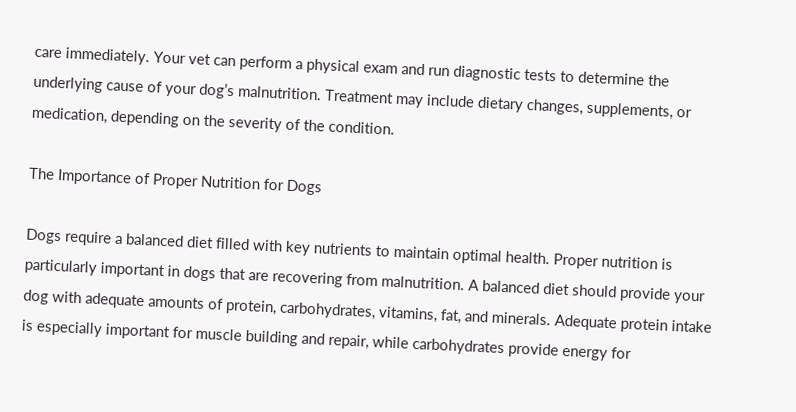care immediately. Your vet can perform a physical exam and run diagnostic tests to determine the underlying cause of your dog’s malnutrition. Treatment may include dietary changes, supplements, or medication, depending on the severity of the condition.

The Importance of Proper Nutrition for Dogs

Dogs require a balanced diet filled with key nutrients to maintain optimal health. Proper nutrition is particularly important in dogs that are recovering from malnutrition. A balanced diet should provide your dog with adequate amounts of protein, carbohydrates, vitamins, fat, and minerals. Adequate protein intake is especially important for muscle building and repair, while carbohydrates provide energy for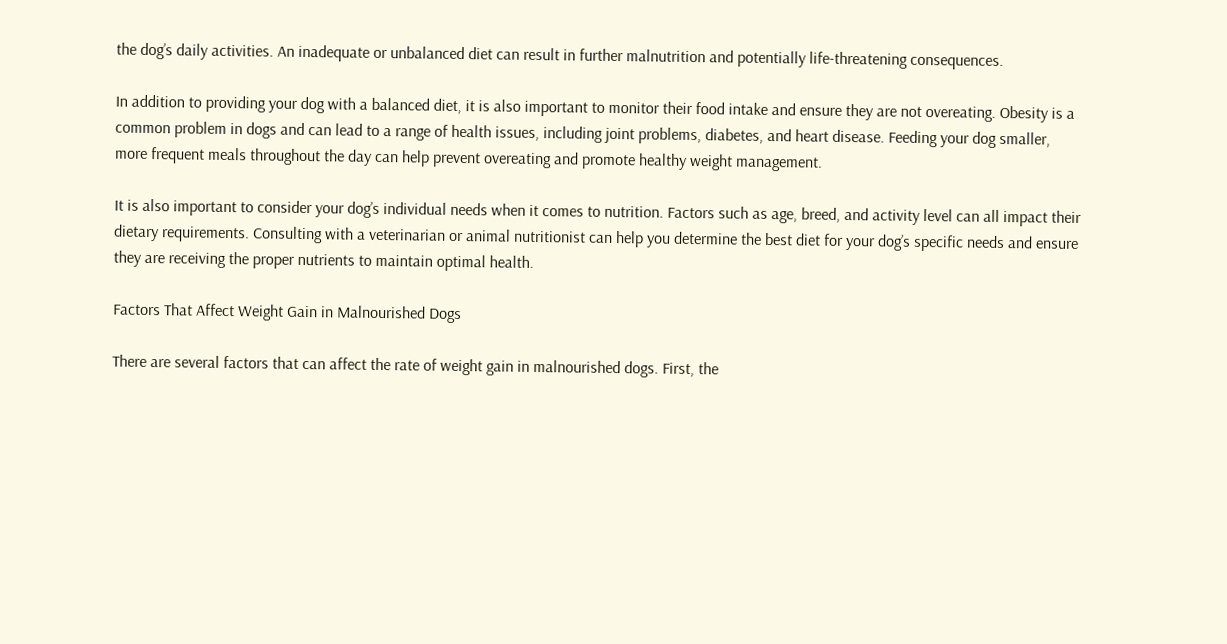the dog’s daily activities. An inadequate or unbalanced diet can result in further malnutrition and potentially life-threatening consequences.

In addition to providing your dog with a balanced diet, it is also important to monitor their food intake and ensure they are not overeating. Obesity is a common problem in dogs and can lead to a range of health issues, including joint problems, diabetes, and heart disease. Feeding your dog smaller, more frequent meals throughout the day can help prevent overeating and promote healthy weight management.

It is also important to consider your dog’s individual needs when it comes to nutrition. Factors such as age, breed, and activity level can all impact their dietary requirements. Consulting with a veterinarian or animal nutritionist can help you determine the best diet for your dog’s specific needs and ensure they are receiving the proper nutrients to maintain optimal health.

Factors That Affect Weight Gain in Malnourished Dogs

There are several factors that can affect the rate of weight gain in malnourished dogs. First, the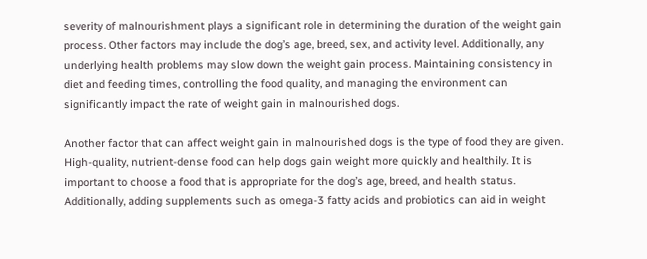severity of malnourishment plays a significant role in determining the duration of the weight gain process. Other factors may include the dog’s age, breed, sex, and activity level. Additionally, any underlying health problems may slow down the weight gain process. Maintaining consistency in diet and feeding times, controlling the food quality, and managing the environment can significantly impact the rate of weight gain in malnourished dogs.

Another factor that can affect weight gain in malnourished dogs is the type of food they are given. High-quality, nutrient-dense food can help dogs gain weight more quickly and healthily. It is important to choose a food that is appropriate for the dog’s age, breed, and health status. Additionally, adding supplements such as omega-3 fatty acids and probiotics can aid in weight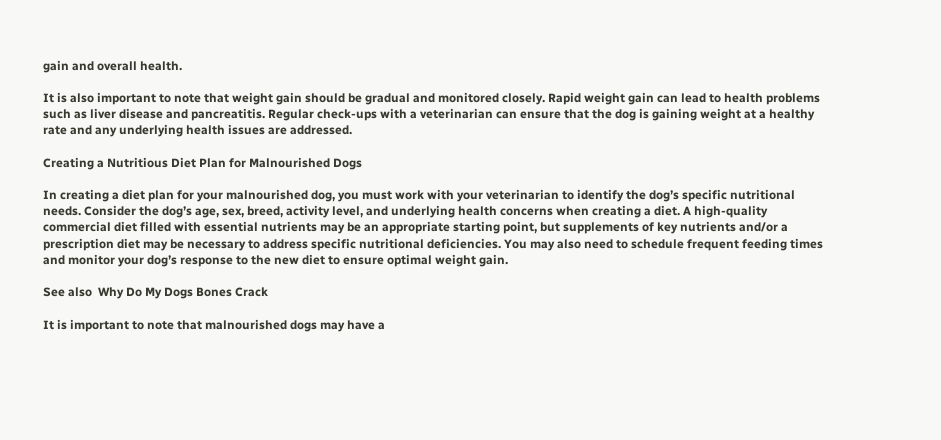gain and overall health.

It is also important to note that weight gain should be gradual and monitored closely. Rapid weight gain can lead to health problems such as liver disease and pancreatitis. Regular check-ups with a veterinarian can ensure that the dog is gaining weight at a healthy rate and any underlying health issues are addressed.

Creating a Nutritious Diet Plan for Malnourished Dogs

In creating a diet plan for your malnourished dog, you must work with your veterinarian to identify the dog’s specific nutritional needs. Consider the dog’s age, sex, breed, activity level, and underlying health concerns when creating a diet. A high-quality commercial diet filled with essential nutrients may be an appropriate starting point, but supplements of key nutrients and/or a prescription diet may be necessary to address specific nutritional deficiencies. You may also need to schedule frequent feeding times and monitor your dog’s response to the new diet to ensure optimal weight gain.

See also  Why Do My Dogs Bones Crack

It is important to note that malnourished dogs may have a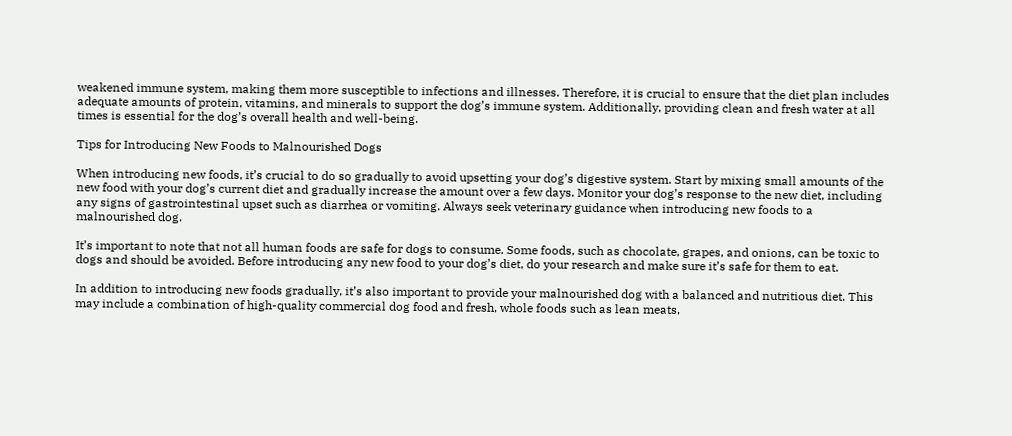weakened immune system, making them more susceptible to infections and illnesses. Therefore, it is crucial to ensure that the diet plan includes adequate amounts of protein, vitamins, and minerals to support the dog’s immune system. Additionally, providing clean and fresh water at all times is essential for the dog’s overall health and well-being.

Tips for Introducing New Foods to Malnourished Dogs

When introducing new foods, it’s crucial to do so gradually to avoid upsetting your dog’s digestive system. Start by mixing small amounts of the new food with your dog’s current diet and gradually increase the amount over a few days. Monitor your dog’s response to the new diet, including any signs of gastrointestinal upset such as diarrhea or vomiting. Always seek veterinary guidance when introducing new foods to a malnourished dog.

It’s important to note that not all human foods are safe for dogs to consume. Some foods, such as chocolate, grapes, and onions, can be toxic to dogs and should be avoided. Before introducing any new food to your dog’s diet, do your research and make sure it’s safe for them to eat.

In addition to introducing new foods gradually, it’s also important to provide your malnourished dog with a balanced and nutritious diet. This may include a combination of high-quality commercial dog food and fresh, whole foods such as lean meats,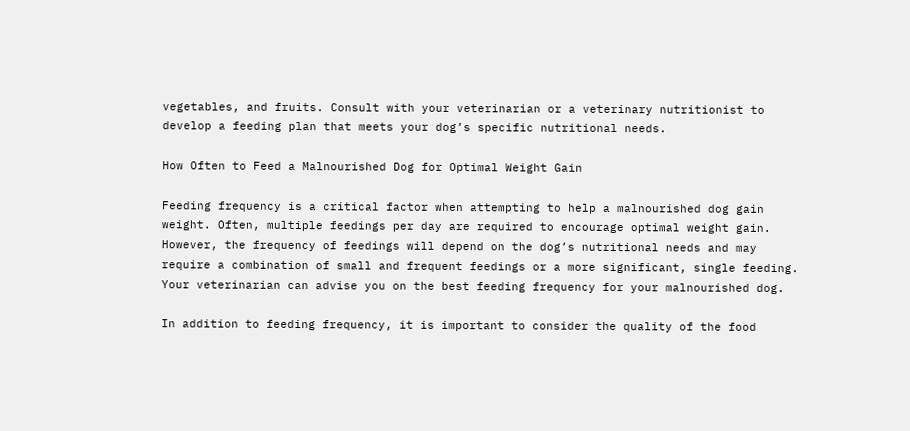vegetables, and fruits. Consult with your veterinarian or a veterinary nutritionist to develop a feeding plan that meets your dog’s specific nutritional needs.

How Often to Feed a Malnourished Dog for Optimal Weight Gain

Feeding frequency is a critical factor when attempting to help a malnourished dog gain weight. Often, multiple feedings per day are required to encourage optimal weight gain. However, the frequency of feedings will depend on the dog’s nutritional needs and may require a combination of small and frequent feedings or a more significant, single feeding. Your veterinarian can advise you on the best feeding frequency for your malnourished dog.

In addition to feeding frequency, it is important to consider the quality of the food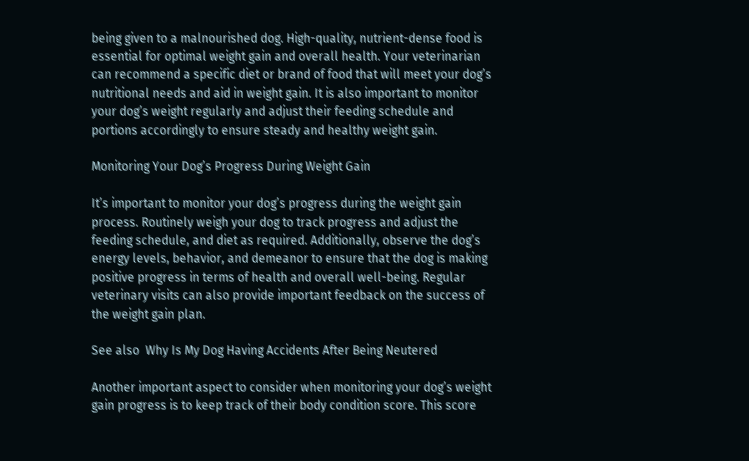being given to a malnourished dog. High-quality, nutrient-dense food is essential for optimal weight gain and overall health. Your veterinarian can recommend a specific diet or brand of food that will meet your dog’s nutritional needs and aid in weight gain. It is also important to monitor your dog’s weight regularly and adjust their feeding schedule and portions accordingly to ensure steady and healthy weight gain.

Monitoring Your Dog’s Progress During Weight Gain

It’s important to monitor your dog’s progress during the weight gain process. Routinely weigh your dog to track progress and adjust the feeding schedule, and diet as required. Additionally, observe the dog’s energy levels, behavior, and demeanor to ensure that the dog is making positive progress in terms of health and overall well-being. Regular veterinary visits can also provide important feedback on the success of the weight gain plan.

See also  Why Is My Dog Having Accidents After Being Neutered

Another important aspect to consider when monitoring your dog’s weight gain progress is to keep track of their body condition score. This score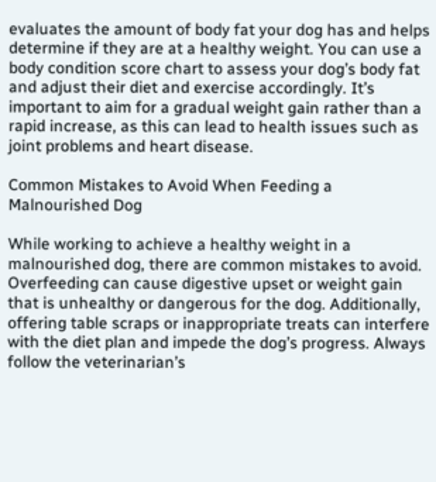evaluates the amount of body fat your dog has and helps determine if they are at a healthy weight. You can use a body condition score chart to assess your dog’s body fat and adjust their diet and exercise accordingly. It’s important to aim for a gradual weight gain rather than a rapid increase, as this can lead to health issues such as joint problems and heart disease.

Common Mistakes to Avoid When Feeding a Malnourished Dog

While working to achieve a healthy weight in a malnourished dog, there are common mistakes to avoid. Overfeeding can cause digestive upset or weight gain that is unhealthy or dangerous for the dog. Additionally, offering table scraps or inappropriate treats can interfere with the diet plan and impede the dog’s progress. Always follow the veterinarian’s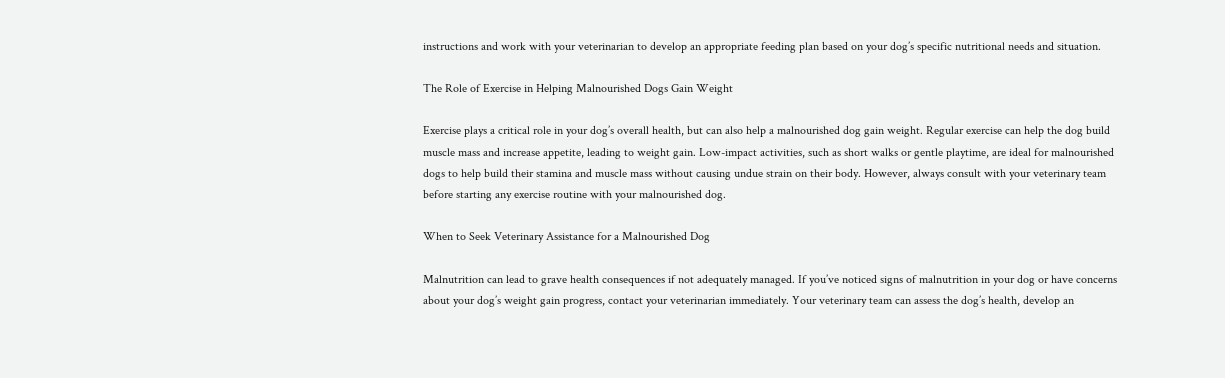instructions and work with your veterinarian to develop an appropriate feeding plan based on your dog’s specific nutritional needs and situation.

The Role of Exercise in Helping Malnourished Dogs Gain Weight

Exercise plays a critical role in your dog’s overall health, but can also help a malnourished dog gain weight. Regular exercise can help the dog build muscle mass and increase appetite, leading to weight gain. Low-impact activities, such as short walks or gentle playtime, are ideal for malnourished dogs to help build their stamina and muscle mass without causing undue strain on their body. However, always consult with your veterinary team before starting any exercise routine with your malnourished dog.

When to Seek Veterinary Assistance for a Malnourished Dog

Malnutrition can lead to grave health consequences if not adequately managed. If you’ve noticed signs of malnutrition in your dog or have concerns about your dog’s weight gain progress, contact your veterinarian immediately. Your veterinary team can assess the dog’s health, develop an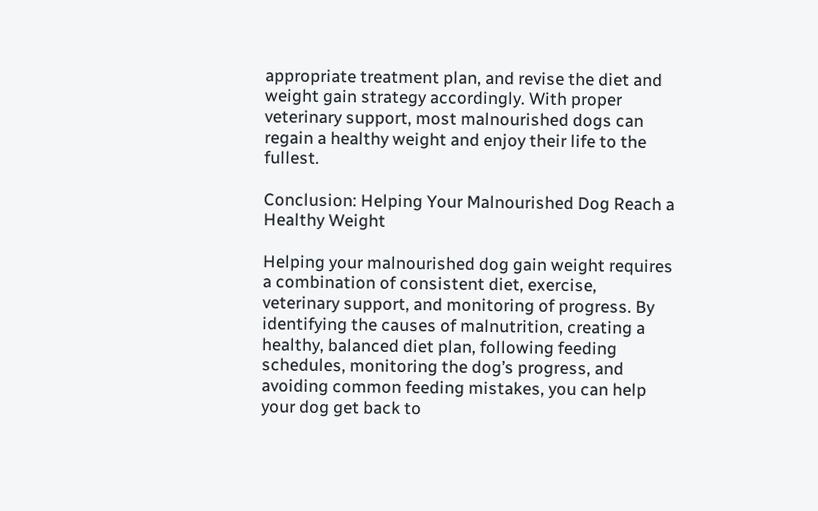appropriate treatment plan, and revise the diet and weight gain strategy accordingly. With proper veterinary support, most malnourished dogs can regain a healthy weight and enjoy their life to the fullest.

Conclusion: Helping Your Malnourished Dog Reach a Healthy Weight

Helping your malnourished dog gain weight requires a combination of consistent diet, exercise, veterinary support, and monitoring of progress. By identifying the causes of malnutrition, creating a healthy, balanced diet plan, following feeding schedules, monitoring the dog’s progress, and avoiding common feeding mistakes, you can help your dog get back to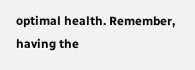optimal health. Remember, having the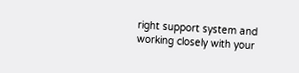right support system and working closely with your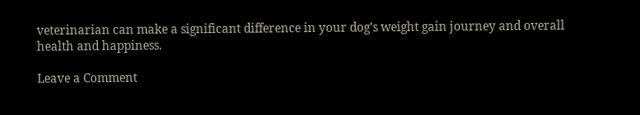veterinarian can make a significant difference in your dog’s weight gain journey and overall health and happiness.

Leave a Comment